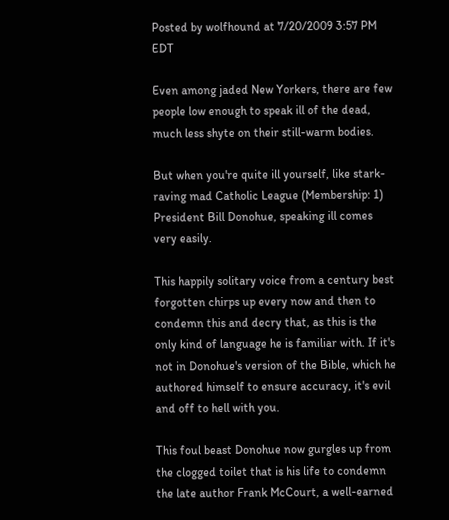Posted by wolfhound at 7/20/2009 3:57 PM EDT

Even among jaded New Yorkers, there are few people low enough to speak ill of the dead, much less shyte on their still-warm bodies.

But when you're quite ill yourself, like stark-raving mad Catholic League (Membership: 1) President Bill Donohue, speaking ill comes very easily.

This happily solitary voice from a century best forgotten chirps up every now and then to condemn this and decry that, as this is the only kind of language he is familiar with. If it's not in Donohue's version of the Bible, which he authored himself to ensure accuracy, it's evil and off to hell with you.

This foul beast Donohue now gurgles up from the clogged toilet that is his life to condemn the late author Frank McCourt, a well-earned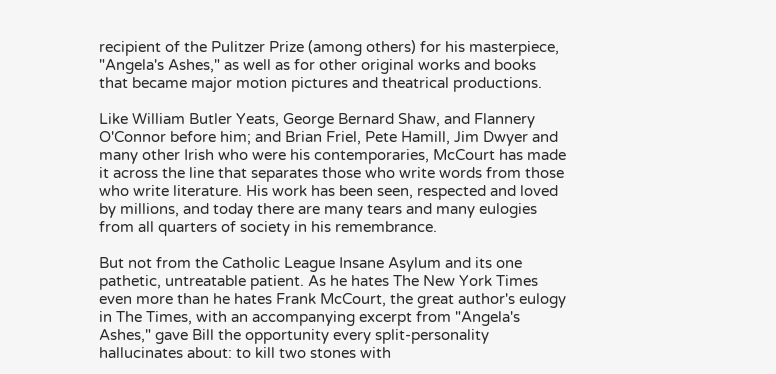recipient of the Pulitzer Prize (among others) for his masterpiece, "Angela's Ashes," as well as for other original works and books that became major motion pictures and theatrical productions.

Like William Butler Yeats, George Bernard Shaw, and Flannery O'Connor before him; and Brian Friel, Pete Hamill, Jim Dwyer and many other Irish who were his contemporaries, McCourt has made it across the line that separates those who write words from those who write literature. His work has been seen, respected and loved by millions, and today there are many tears and many eulogies from all quarters of society in his remembrance.

But not from the Catholic League Insane Asylum and its one pathetic, untreatable patient. As he hates The New York Times even more than he hates Frank McCourt, the great author's eulogy in The Times, with an accompanying excerpt from "Angela's Ashes," gave Bill the opportunity every split-personality hallucinates about: to kill two stones with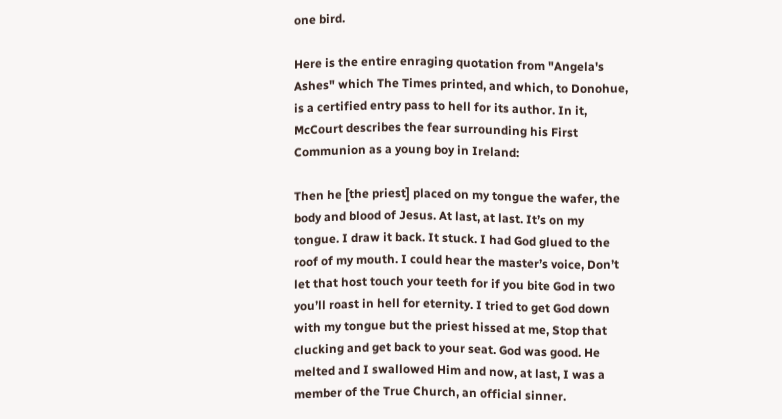one bird.

Here is the entire enraging quotation from "Angela's Ashes" which The Times printed, and which, to Donohue, is a certified entry pass to hell for its author. In it, McCourt describes the fear surrounding his First Communion as a young boy in Ireland:

Then he [the priest] placed on my tongue the wafer, the body and blood of Jesus. At last, at last. It’s on my tongue. I draw it back. It stuck. I had God glued to the roof of my mouth. I could hear the master’s voice, Don’t let that host touch your teeth for if you bite God in two you’ll roast in hell for eternity. I tried to get God down with my tongue but the priest hissed at me, Stop that clucking and get back to your seat. God was good. He melted and I swallowed Him and now, at last, I was a member of the True Church, an official sinner.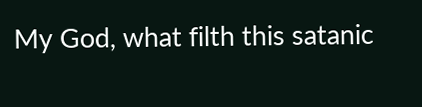My God, what filth this satanic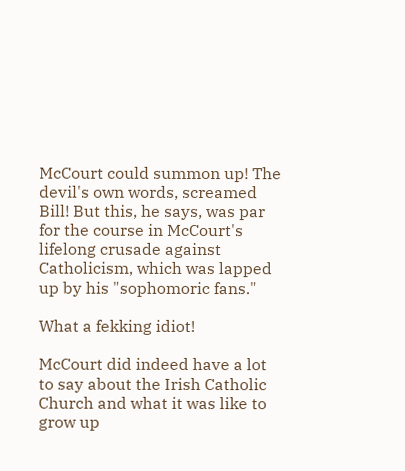McCourt could summon up! The devil's own words, screamed Bill! But this, he says, was par for the course in McCourt's lifelong crusade against Catholicism, which was lapped up by his "sophomoric fans."

What a fekking idiot!

McCourt did indeed have a lot to say about the Irish Catholic Church and what it was like to grow up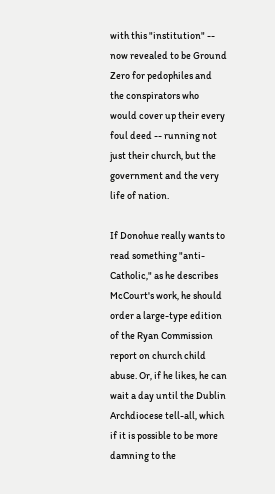with this "institution" -- now revealed to be Ground Zero for pedophiles and the conspirators who would cover up their every foul deed -- running not just their church, but the government and the very life of nation.

If Donohue really wants to read something "anti-Catholic," as he describes McCourt's work, he should order a large-type edition of the Ryan Commission report on church child abuse. Or, if he likes, he can wait a day until the Dublin Archdiocese tell-all, which if it is possible to be more damning to the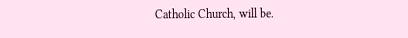Catholic Church, will be.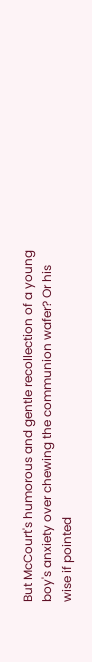But McCourt's humorous and gentle recollection of a young boy's anxiety over chewing the communion wafer? Or his wise if pointed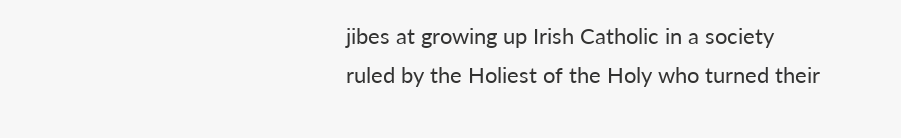jibes at growing up Irish Catholic in a society ruled by the Holiest of the Holy who turned their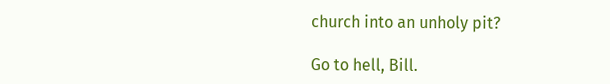church into an unholy pit?

Go to hell, Bill.